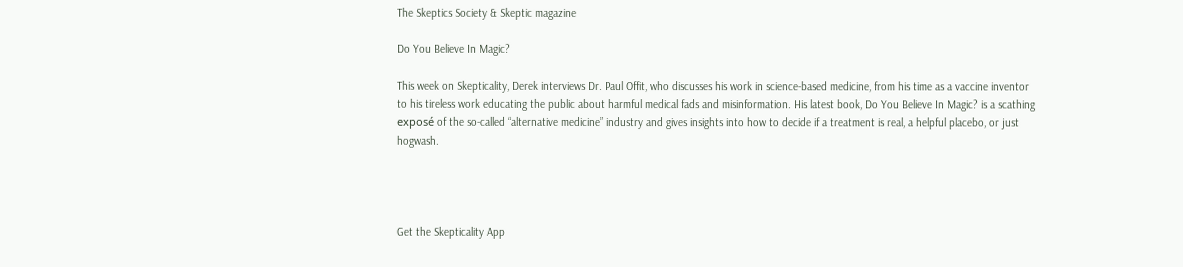The Skeptics Society & Skeptic magazine

Do You Believe In Magic?

This week on Skepticality, Derek interviews Dr. Paul Offit, who discusses his work in science-based medicine, from his time as a vaccine inventor to his tireless work educating the public about harmful medical fads and misinformation. His latest book, Do You Believe In Magic? is a scathing exposé of the so-called “alternative medicine” industry and gives insights into how to decide if a treatment is real, a helpful placebo, or just hogwash.




Get the Skepticality App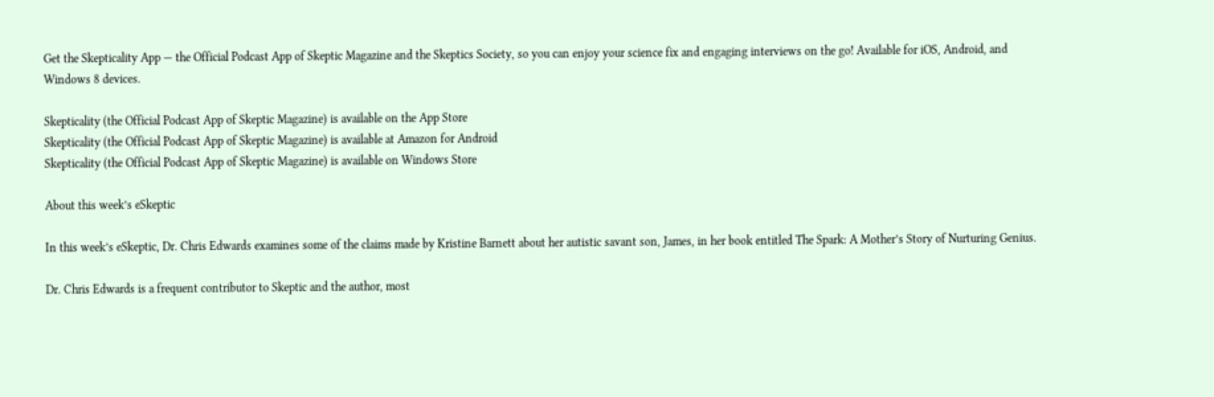Get the Skepticality App — the Official Podcast App of Skeptic Magazine and the Skeptics Society, so you can enjoy your science fix and engaging interviews on the go! Available for iOS, Android, and Windows 8 devices.

Skepticality (the Official Podcast App of Skeptic Magazine) is available on the App Store
Skepticality (the Official Podcast App of Skeptic Magazine) is available at Amazon for Android
Skepticality (the Official Podcast App of Skeptic Magazine) is available on Windows Store

About this week’s eSkeptic

In this week’s eSkeptic, Dr. Chris Edwards examines some of the claims made by Kristine Barnett about her autistic savant son, James, in her book entitled The Spark: A Mother’s Story of Nurturing Genius.

Dr. Chris Edwards is a frequent contributor to Skeptic and the author, most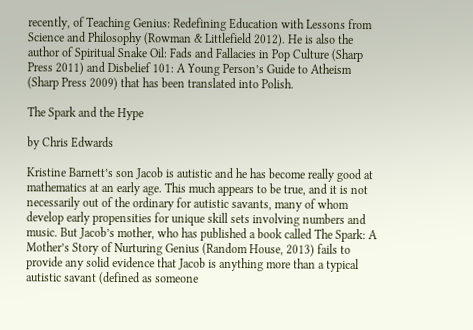recently, of Teaching Genius: Redefining Education with Lessons from Science and Philosophy (Rowman & Littlefield 2012). He is also the author of Spiritual Snake Oil: Fads and Fallacies in Pop Culture (Sharp Press 2011) and Disbelief 101: A Young Person’s Guide to Atheism (Sharp Press 2009) that has been translated into Polish.

The Spark and the Hype

by Chris Edwards

Kristine Barnett’s son Jacob is autistic and he has become really good at mathematics at an early age. This much appears to be true, and it is not necessarily out of the ordinary for autistic savants, many of whom develop early propensities for unique skill sets involving numbers and music. But Jacob’s mother, who has published a book called The Spark: A Mother’s Story of Nurturing Genius (Random House, 2013) fails to provide any solid evidence that Jacob is anything more than a typical autistic savant (defined as someone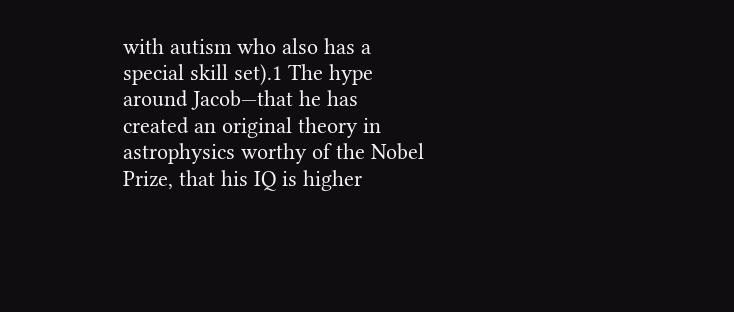with autism who also has a special skill set).1 The hype around Jacob—that he has created an original theory in astrophysics worthy of the Nobel Prize, that his IQ is higher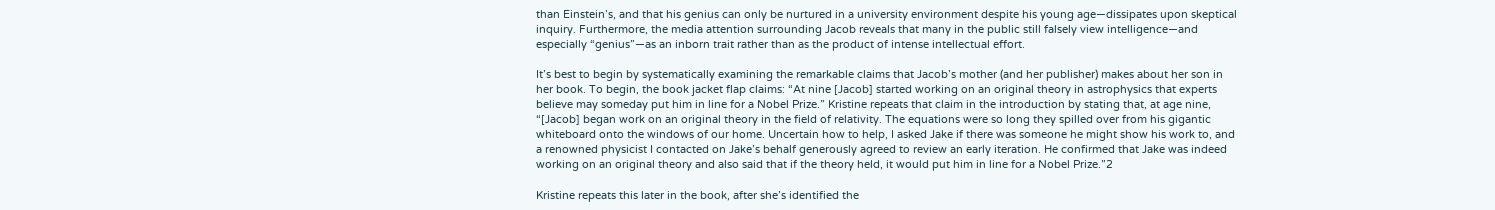than Einstein’s, and that his genius can only be nurtured in a university environment despite his young age—dissipates upon skeptical inquiry. Furthermore, the media attention surrounding Jacob reveals that many in the public still falsely view intelligence—and especially “genius”—as an inborn trait rather than as the product of intense intellectual effort.

It’s best to begin by systematically examining the remarkable claims that Jacob’s mother (and her publisher) makes about her son in her book. To begin, the book jacket flap claims: “At nine [Jacob] started working on an original theory in astrophysics that experts believe may someday put him in line for a Nobel Prize.” Kristine repeats that claim in the introduction by stating that, at age nine, “[Jacob] began work on an original theory in the field of relativity. The equations were so long they spilled over from his gigantic whiteboard onto the windows of our home. Uncertain how to help, I asked Jake if there was someone he might show his work to, and a renowned physicist I contacted on Jake’s behalf generously agreed to review an early iteration. He confirmed that Jake was indeed working on an original theory and also said that if the theory held, it would put him in line for a Nobel Prize.”2

Kristine repeats this later in the book, after she’s identified the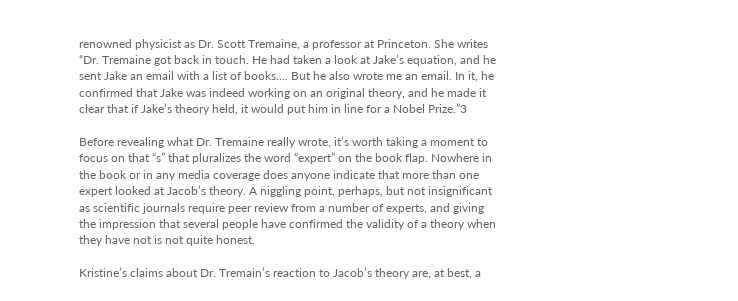renowned physicist as Dr. Scott Tremaine, a professor at Princeton. She writes “Dr. Tremaine got back in touch. He had taken a look at Jake’s equation, and he sent Jake an email with a list of books…. But he also wrote me an email. In it, he confirmed that Jake was indeed working on an original theory, and he made it clear that if Jake’s theory held, it would put him in line for a Nobel Prize.”3

Before revealing what Dr. Tremaine really wrote, it’s worth taking a moment to focus on that “s” that pluralizes the word “expert” on the book flap. Nowhere in the book or in any media coverage does anyone indicate that more than one expert looked at Jacob’s theory. A niggling point, perhaps, but not insignificant as scientific journals require peer review from a number of experts, and giving the impression that several people have confirmed the validity of a theory when they have not is not quite honest.

Kristine’s claims about Dr. Tremain’s reaction to Jacob’s theory are, at best, a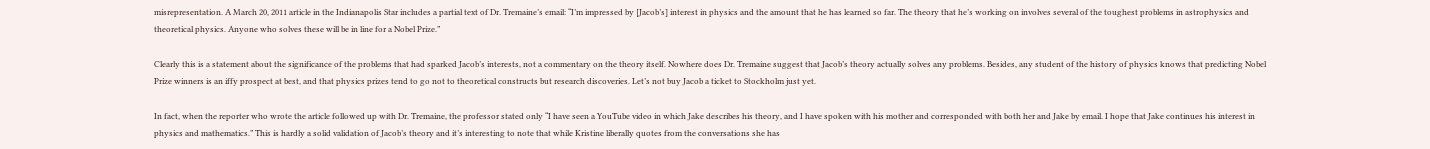misrepresentation. A March 20, 2011 article in the Indianapolis Star includes a partial text of Dr. Tremaine’s email: “I’m impressed by [Jacob’s] interest in physics and the amount that he has learned so far. The theory that he’s working on involves several of the toughest problems in astrophysics and theoretical physics. Anyone who solves these will be in line for a Nobel Prize.”

Clearly this is a statement about the significance of the problems that had sparked Jacob’s interests, not a commentary on the theory itself. Nowhere does Dr. Tremaine suggest that Jacob’s theory actually solves any problems. Besides, any student of the history of physics knows that predicting Nobel Prize winners is an iffy prospect at best, and that physics prizes tend to go not to theoretical constructs but research discoveries. Let’s not buy Jacob a ticket to Stockholm just yet.

In fact, when the reporter who wrote the article followed up with Dr. Tremaine, the professor stated only “I have seen a YouTube video in which Jake describes his theory, and I have spoken with his mother and corresponded with both her and Jake by email. I hope that Jake continues his interest in physics and mathematics.” This is hardly a solid validation of Jacob’s theory and it’s interesting to note that while Kristine liberally quotes from the conversations she has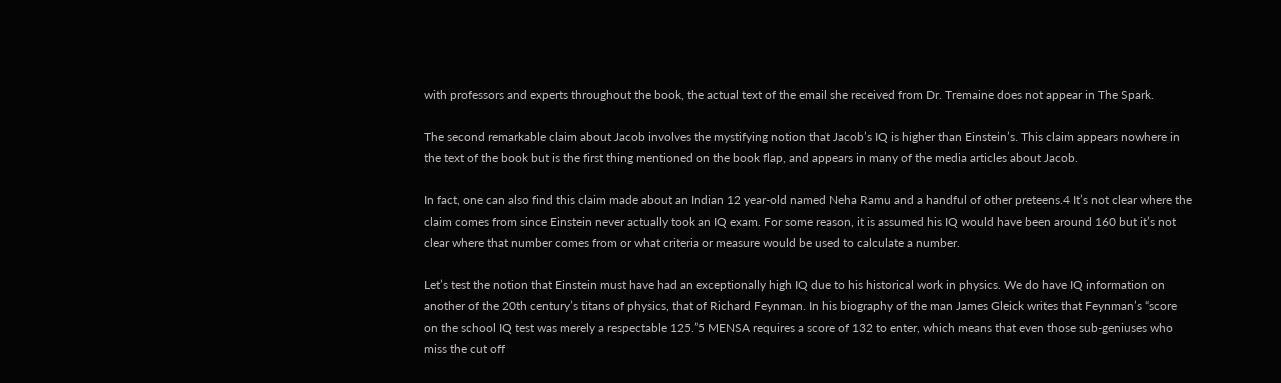with professors and experts throughout the book, the actual text of the email she received from Dr. Tremaine does not appear in The Spark.

The second remarkable claim about Jacob involves the mystifying notion that Jacob’s IQ is higher than Einstein’s. This claim appears nowhere in the text of the book but is the first thing mentioned on the book flap, and appears in many of the media articles about Jacob.

In fact, one can also find this claim made about an Indian 12 year-old named Neha Ramu and a handful of other preteens.4 It’s not clear where the claim comes from since Einstein never actually took an IQ exam. For some reason, it is assumed his IQ would have been around 160 but it’s not clear where that number comes from or what criteria or measure would be used to calculate a number.

Let’s test the notion that Einstein must have had an exceptionally high IQ due to his historical work in physics. We do have IQ information on another of the 20th century’s titans of physics, that of Richard Feynman. In his biography of the man James Gleick writes that Feynman’s “score on the school IQ test was merely a respectable 125.”5 MENSA requires a score of 132 to enter, which means that even those sub-geniuses who miss the cut off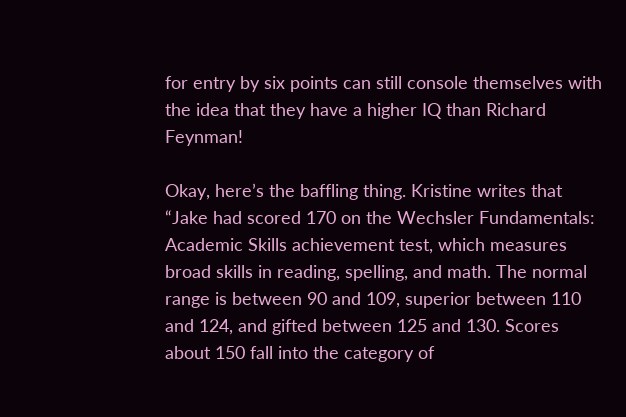for entry by six points can still console themselves with the idea that they have a higher IQ than Richard Feynman!

Okay, here’s the baffling thing. Kristine writes that “Jake had scored 170 on the Wechsler Fundamentals: Academic Skills achievement test, which measures broad skills in reading, spelling, and math. The normal range is between 90 and 109, superior between 110 and 124, and gifted between 125 and 130. Scores about 150 fall into the category of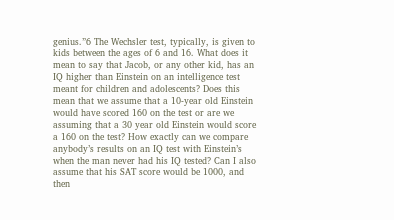genius.”6 The Wechsler test, typically, is given to kids between the ages of 6 and 16. What does it mean to say that Jacob, or any other kid, has an IQ higher than Einstein on an intelligence test meant for children and adolescents? Does this mean that we assume that a 10-year old Einstein would have scored 160 on the test or are we assuming that a 30 year old Einstein would score a 160 on the test? How exactly can we compare anybody’s results on an IQ test with Einstein’s when the man never had his IQ tested? Can I also assume that his SAT score would be 1000, and then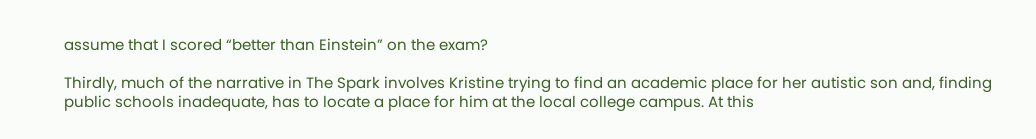assume that I scored “better than Einstein” on the exam?

Thirdly, much of the narrative in The Spark involves Kristine trying to find an academic place for her autistic son and, finding public schools inadequate, has to locate a place for him at the local college campus. At this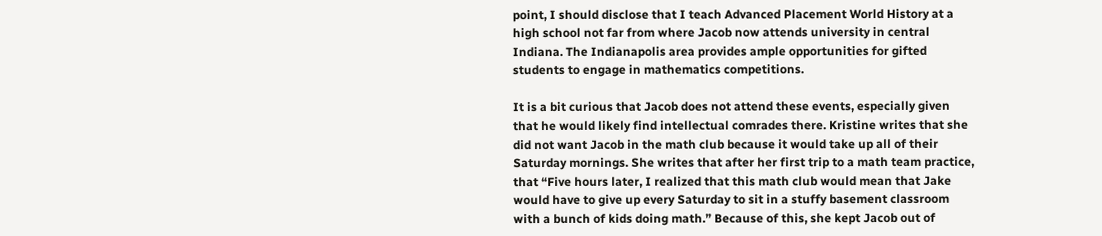point, I should disclose that I teach Advanced Placement World History at a high school not far from where Jacob now attends university in central Indiana. The Indianapolis area provides ample opportunities for gifted students to engage in mathematics competitions.

It is a bit curious that Jacob does not attend these events, especially given that he would likely find intellectual comrades there. Kristine writes that she did not want Jacob in the math club because it would take up all of their Saturday mornings. She writes that after her first trip to a math team practice, that “Five hours later, I realized that this math club would mean that Jake would have to give up every Saturday to sit in a stuffy basement classroom with a bunch of kids doing math.” Because of this, she kept Jacob out of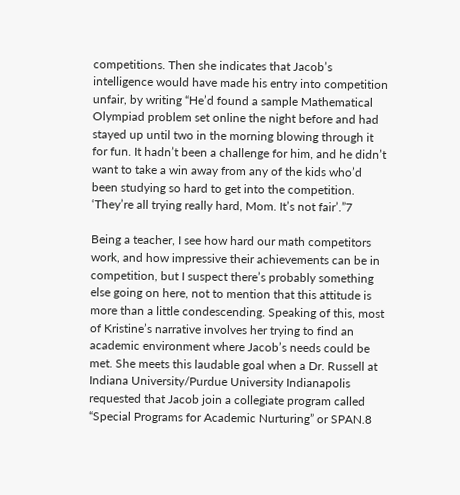competitions. Then she indicates that Jacob’s intelligence would have made his entry into competition unfair, by writing “He’d found a sample Mathematical Olympiad problem set online the night before and had stayed up until two in the morning blowing through it for fun. It hadn’t been a challenge for him, and he didn’t want to take a win away from any of the kids who’d been studying so hard to get into the competition. ‘They’re all trying really hard, Mom. It’s not fair’.”7

Being a teacher, I see how hard our math competitors work, and how impressive their achievements can be in competition, but I suspect there’s probably something else going on here, not to mention that this attitude is more than a little condescending. Speaking of this, most of Kristine’s narrative involves her trying to find an academic environment where Jacob’s needs could be met. She meets this laudable goal when a Dr. Russell at Indiana University/Purdue University Indianapolis requested that Jacob join a collegiate program called “Special Programs for Academic Nurturing” or SPAN.8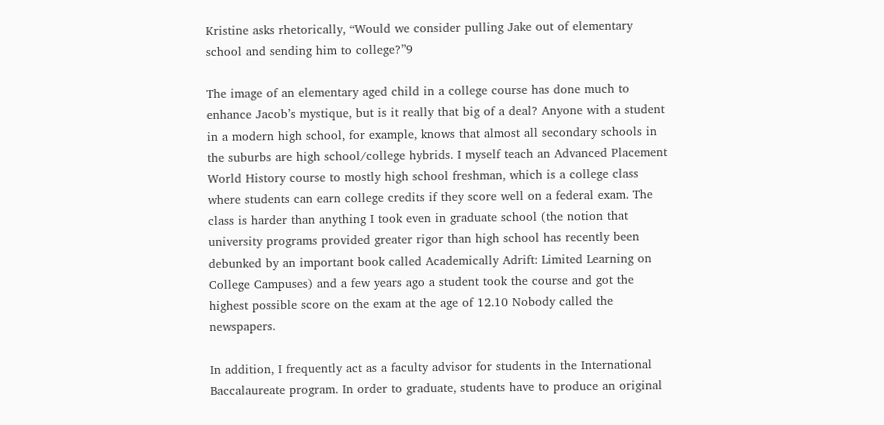Kristine asks rhetorically, “Would we consider pulling Jake out of elementary school and sending him to college?”9

The image of an elementary aged child in a college course has done much to enhance Jacob’s mystique, but is it really that big of a deal? Anyone with a student in a modern high school, for example, knows that almost all secondary schools in the suburbs are high school/college hybrids. I myself teach an Advanced Placement World History course to mostly high school freshman, which is a college class where students can earn college credits if they score well on a federal exam. The class is harder than anything I took even in graduate school (the notion that university programs provided greater rigor than high school has recently been debunked by an important book called Academically Adrift: Limited Learning on College Campuses) and a few years ago a student took the course and got the highest possible score on the exam at the age of 12.10 Nobody called the newspapers.

In addition, I frequently act as a faculty advisor for students in the International Baccalaureate program. In order to graduate, students have to produce an original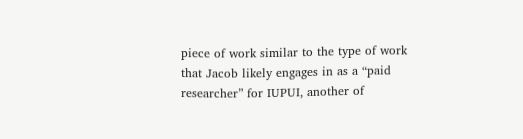piece of work similar to the type of work that Jacob likely engages in as a “paid researcher” for IUPUI, another of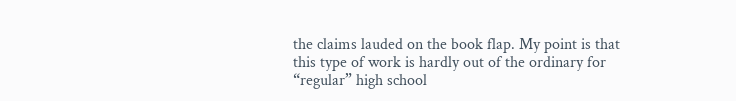the claims lauded on the book flap. My point is that this type of work is hardly out of the ordinary for “regular” high school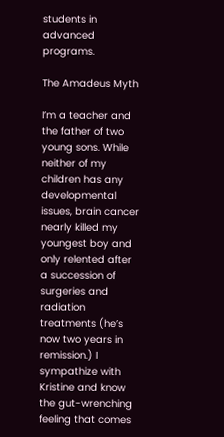students in advanced programs.

The Amadeus Myth

I’m a teacher and the father of two young sons. While neither of my children has any developmental issues, brain cancer nearly killed my youngest boy and only relented after a succession of surgeries and radiation treatments (he’s now two years in remission.) I sympathize with Kristine and know the gut-wrenching feeling that comes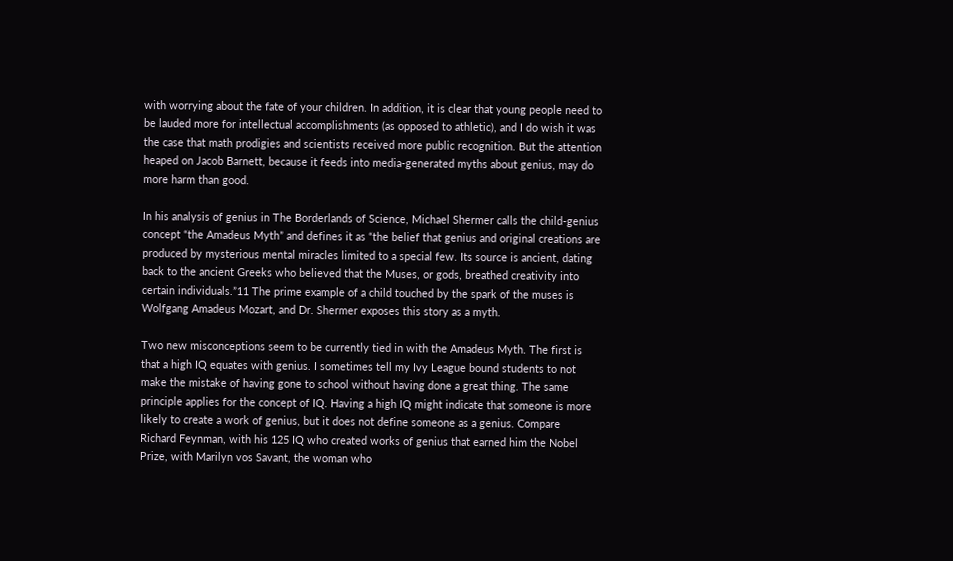with worrying about the fate of your children. In addition, it is clear that young people need to be lauded more for intellectual accomplishments (as opposed to athletic), and I do wish it was the case that math prodigies and scientists received more public recognition. But the attention heaped on Jacob Barnett, because it feeds into media-generated myths about genius, may do more harm than good.

In his analysis of genius in The Borderlands of Science, Michael Shermer calls the child-genius concept “the Amadeus Myth” and defines it as “the belief that genius and original creations are produced by mysterious mental miracles limited to a special few. Its source is ancient, dating back to the ancient Greeks who believed that the Muses, or gods, breathed creativity into certain individuals.”11 The prime example of a child touched by the spark of the muses is Wolfgang Amadeus Mozart, and Dr. Shermer exposes this story as a myth.

Two new misconceptions seem to be currently tied in with the Amadeus Myth. The first is that a high IQ equates with genius. I sometimes tell my Ivy League bound students to not make the mistake of having gone to school without having done a great thing. The same principle applies for the concept of IQ. Having a high IQ might indicate that someone is more likely to create a work of genius, but it does not define someone as a genius. Compare Richard Feynman, with his 125 IQ who created works of genius that earned him the Nobel Prize, with Marilyn vos Savant, the woman who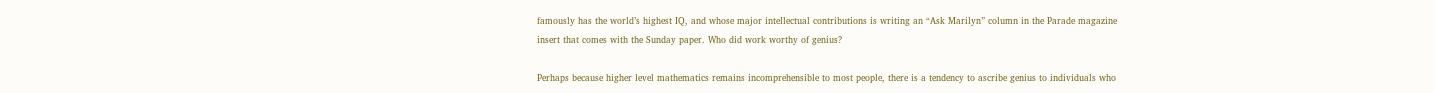famously has the world’s highest IQ, and whose major intellectual contributions is writing an “Ask Marilyn” column in the Parade magazine insert that comes with the Sunday paper. Who did work worthy of genius?

Perhaps because higher level mathematics remains incomprehensible to most people, there is a tendency to ascribe genius to individuals who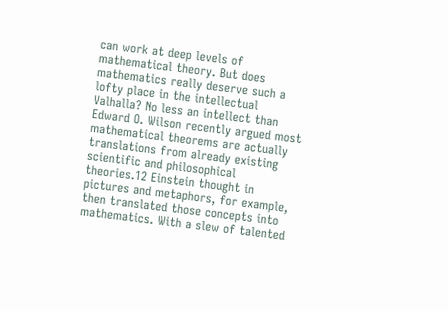can work at deep levels of mathematical theory. But does mathematics really deserve such a lofty place in the intellectual Valhalla? No less an intellect than Edward O. Wilson recently argued most mathematical theorems are actually translations from already existing scientific and philosophical theories.12 Einstein thought in pictures and metaphors, for example, then translated those concepts into mathematics. With a slew of talented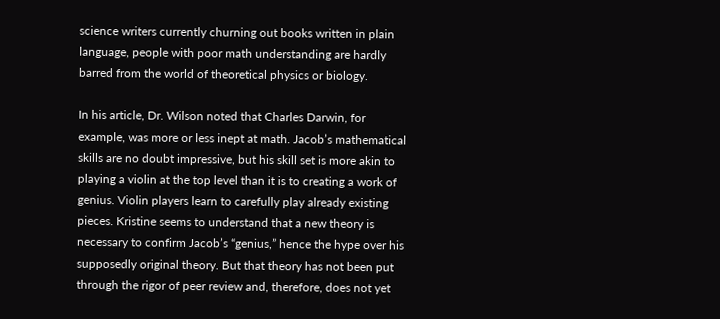science writers currently churning out books written in plain language, people with poor math understanding are hardly barred from the world of theoretical physics or biology.

In his article, Dr. Wilson noted that Charles Darwin, for example, was more or less inept at math. Jacob’s mathematical skills are no doubt impressive, but his skill set is more akin to playing a violin at the top level than it is to creating a work of genius. Violin players learn to carefully play already existing pieces. Kristine seems to understand that a new theory is necessary to confirm Jacob’s “genius,” hence the hype over his supposedly original theory. But that theory has not been put through the rigor of peer review and, therefore, does not yet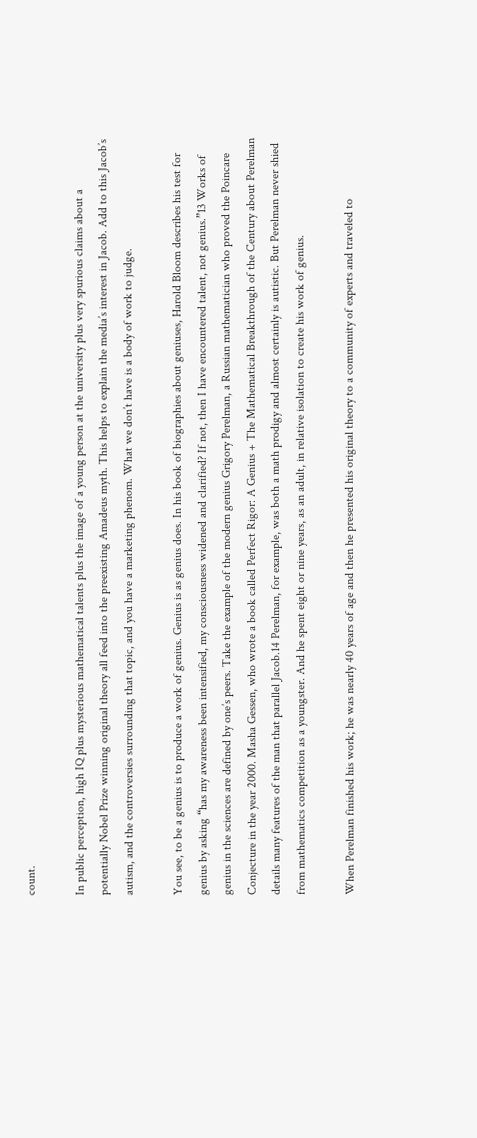count.

In public perception, high IQ plus mysterious mathematical talents plus the image of a young person at the university plus very spurious claims about a potentially Nobel Prize winning original theory all feed into the preexisting Amadeus myth. This helps to explain the media’s interest in Jacob. Add to this Jacob’s autism, and the controversies surrounding that topic, and you have a marketing phenom. What we don’t have is a body of work to judge.

You see, to be a genius is to produce a work of genius. Genius is as genius does. In his book of biographies about geniuses, Harold Bloom describes his test for genius by asking “has my awareness been intensified, my consciousness widened and clarified? If not, then I have encountered talent, not genius.”13 Works of genius in the sciences are defined by one’s peers. Take the example of the modern genius Grigory Perelman, a Russian mathematician who proved the Poincare Conjecture in the year 2000. Masha Gessen, who wrote a book called Perfect Rigor: A Genius + The Mathematical Breakthrough of the Century about Perelman details many features of the man that parallel Jacob.14 Perelman, for example, was both a math prodigy and almost certainly is autistic. But Perelman never shied from mathematics competition as a youngster. And he spent eight or nine years, as an adult, in relative isolation to create his work of genius.

When Perelman finished his work; he was nearly 40 years of age and then he presented his original theory to a community of experts and traveled to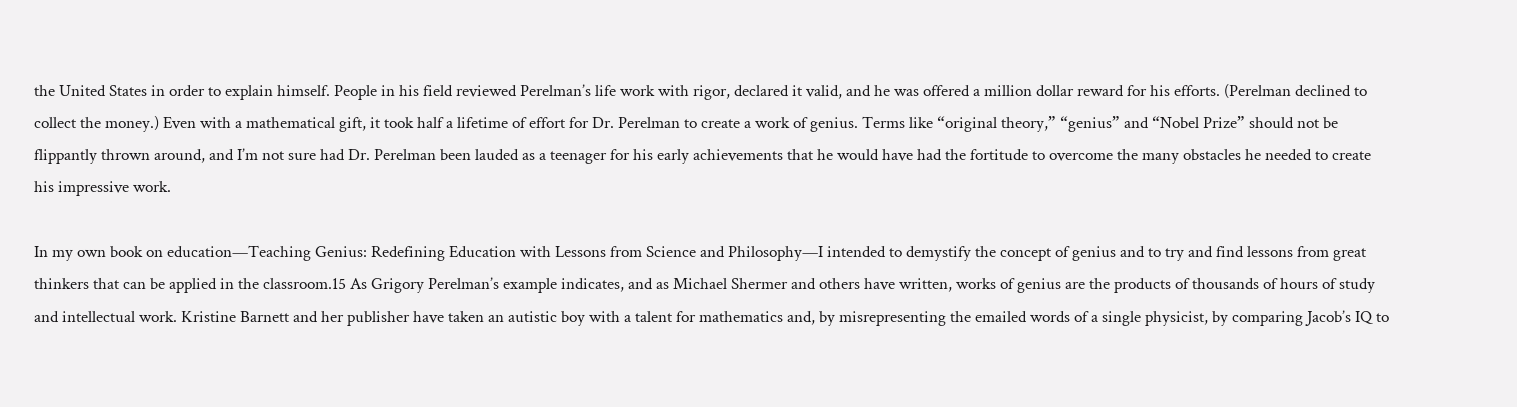the United States in order to explain himself. People in his field reviewed Perelman’s life work with rigor, declared it valid, and he was offered a million dollar reward for his efforts. (Perelman declined to collect the money.) Even with a mathematical gift, it took half a lifetime of effort for Dr. Perelman to create a work of genius. Terms like “original theory,” “genius” and “Nobel Prize” should not be flippantly thrown around, and I’m not sure had Dr. Perelman been lauded as a teenager for his early achievements that he would have had the fortitude to overcome the many obstacles he needed to create his impressive work.

In my own book on education—Teaching Genius: Redefining Education with Lessons from Science and Philosophy—I intended to demystify the concept of genius and to try and find lessons from great thinkers that can be applied in the classroom.15 As Grigory Perelman’s example indicates, and as Michael Shermer and others have written, works of genius are the products of thousands of hours of study and intellectual work. Kristine Barnett and her publisher have taken an autistic boy with a talent for mathematics and, by misrepresenting the emailed words of a single physicist, by comparing Jacob’s IQ to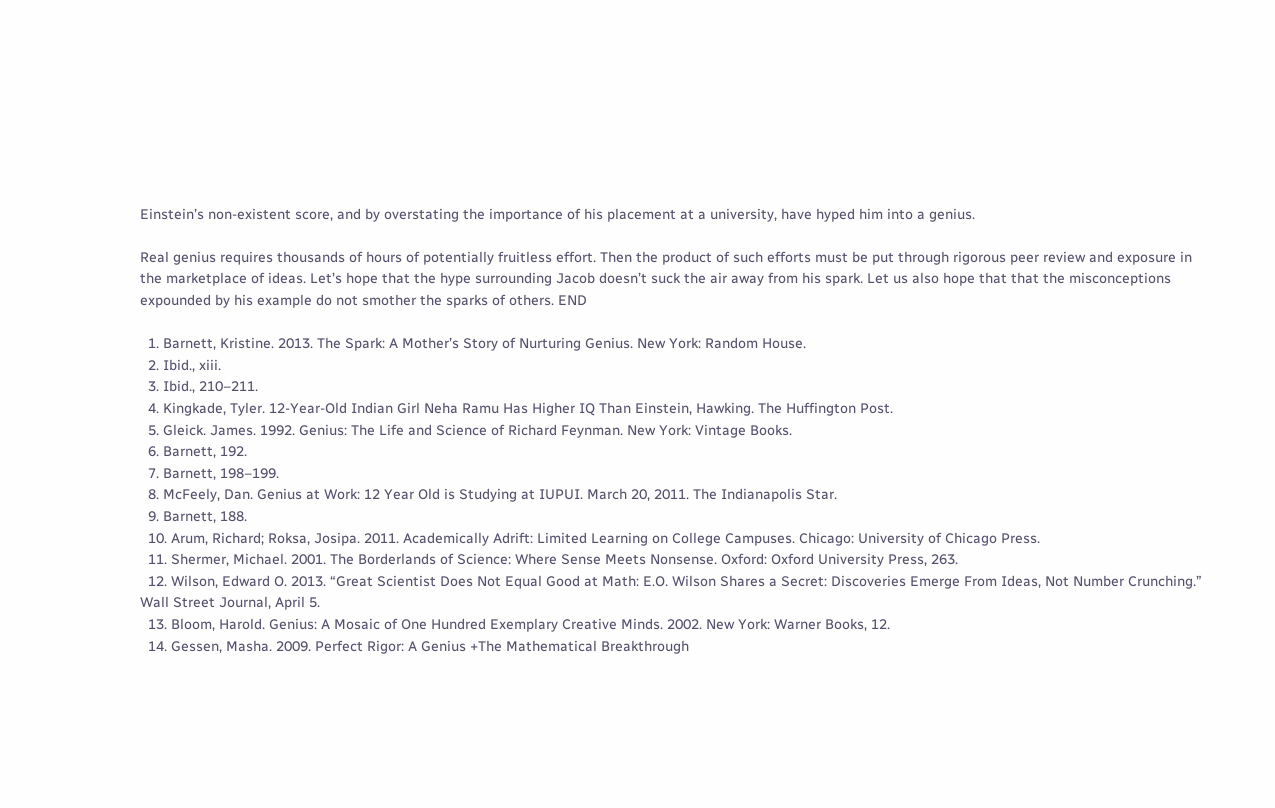Einstein’s non-existent score, and by overstating the importance of his placement at a university, have hyped him into a genius.

Real genius requires thousands of hours of potentially fruitless effort. Then the product of such efforts must be put through rigorous peer review and exposure in the marketplace of ideas. Let’s hope that the hype surrounding Jacob doesn’t suck the air away from his spark. Let us also hope that that the misconceptions expounded by his example do not smother the sparks of others. END

  1. Barnett, Kristine. 2013. The Spark: A Mother’s Story of Nurturing Genius. New York: Random House.
  2. Ibid., xiii.
  3. Ibid., 210–211.
  4. Kingkade, Tyler. 12-Year-Old Indian Girl Neha Ramu Has Higher IQ Than Einstein, Hawking. The Huffington Post.
  5. Gleick. James. 1992. Genius: The Life and Science of Richard Feynman. New York: Vintage Books.
  6. Barnett, 192.
  7. Barnett, 198–199.
  8. McFeely, Dan. Genius at Work: 12 Year Old is Studying at IUPUI. March 20, 2011. The Indianapolis Star.
  9. Barnett, 188.
  10. Arum, Richard; Roksa, Josipa. 2011. Academically Adrift: Limited Learning on College Campuses. Chicago: University of Chicago Press.
  11. Shermer, Michael. 2001. The Borderlands of Science: Where Sense Meets Nonsense. Oxford: Oxford University Press, 263.
  12. Wilson, Edward O. 2013. “Great Scientist Does Not Equal Good at Math: E.O. Wilson Shares a Secret: Discoveries Emerge From Ideas, Not Number Crunching.” Wall Street Journal, April 5.
  13. Bloom, Harold. Genius: A Mosaic of One Hundred Exemplary Creative Minds. 2002. New York: Warner Books, 12.
  14. Gessen, Masha. 2009. Perfect Rigor: A Genius +The Mathematical Breakthrough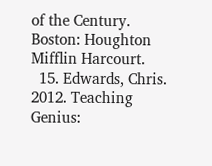of the Century. Boston: Houghton Mifflin Harcourt.
  15. Edwards, Chris. 2012. Teaching Genius: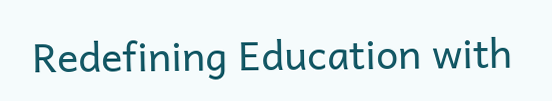Redefining Education with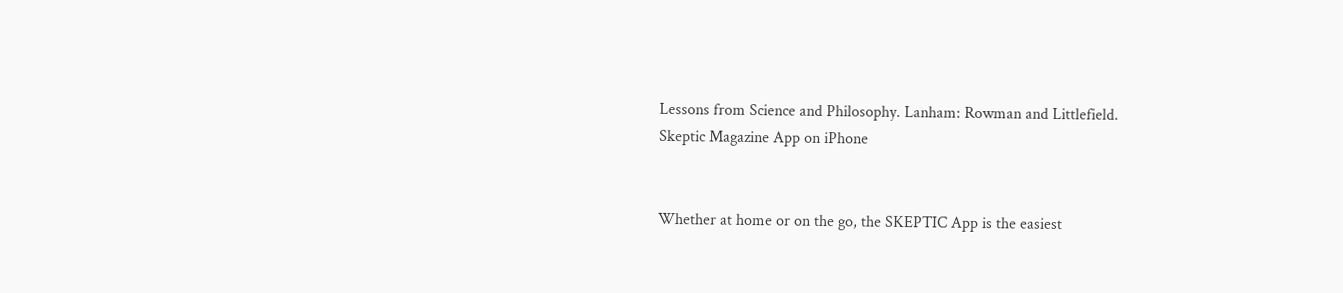Lessons from Science and Philosophy. Lanham: Rowman and Littlefield.
Skeptic Magazine App on iPhone


Whether at home or on the go, the SKEPTIC App is the easiest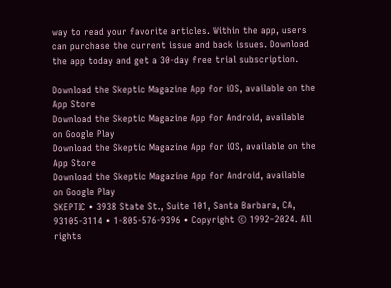way to read your favorite articles. Within the app, users can purchase the current issue and back issues. Download the app today and get a 30-day free trial subscription.

Download the Skeptic Magazine App for iOS, available on the App Store
Download the Skeptic Magazine App for Android, available on Google Play
Download the Skeptic Magazine App for iOS, available on the App Store
Download the Skeptic Magazine App for Android, available on Google Play
SKEPTIC • 3938 State St., Suite 101, Santa Barbara, CA, 93105-3114 • 1-805-576-9396 • Copyright © 1992–2024. All rights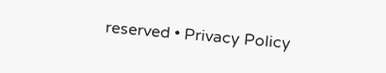reserved • Privacy Policy